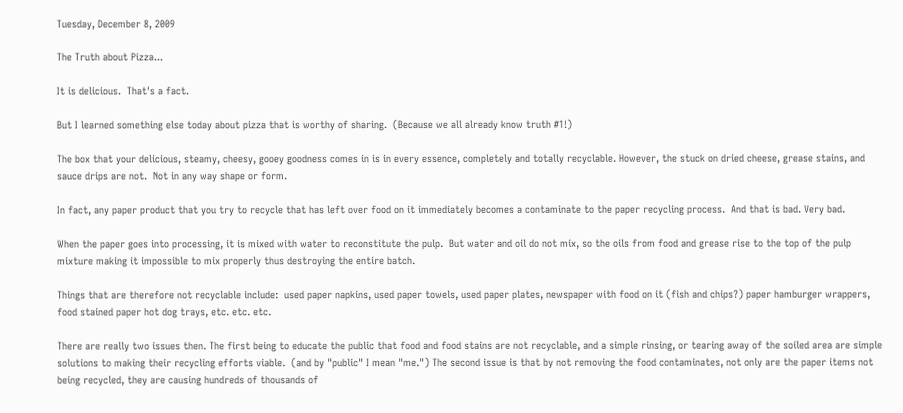Tuesday, December 8, 2009

The Truth about Pizza...

It is delicious.  That's a fact.

But I learned something else today about pizza that is worthy of sharing.  (Because we all already know truth #1!)

The box that your delicious, steamy, cheesy, gooey goodness comes in is in every essence, completely and totally recyclable. However, the stuck on dried cheese, grease stains, and sauce drips are not.  Not in any way shape or form.

In fact, any paper product that you try to recycle that has left over food on it immediately becomes a contaminate to the paper recycling process.  And that is bad. Very bad.

When the paper goes into processing, it is mixed with water to reconstitute the pulp.  But water and oil do not mix, so the oils from food and grease rise to the top of the pulp mixture making it impossible to mix properly thus destroying the entire batch.

Things that are therefore not recyclable include:  used paper napkins, used paper towels, used paper plates, newspaper with food on it (fish and chips?) paper hamburger wrappers, food stained paper hot dog trays, etc. etc. etc.

There are really two issues then. The first being to educate the public that food and food stains are not recyclable, and a simple rinsing, or tearing away of the soiled area are simple solutions to making their recycling efforts viable.  (and by "public" I mean "me.") The second issue is that by not removing the food contaminates, not only are the paper items not being recycled, they are causing hundreds of thousands of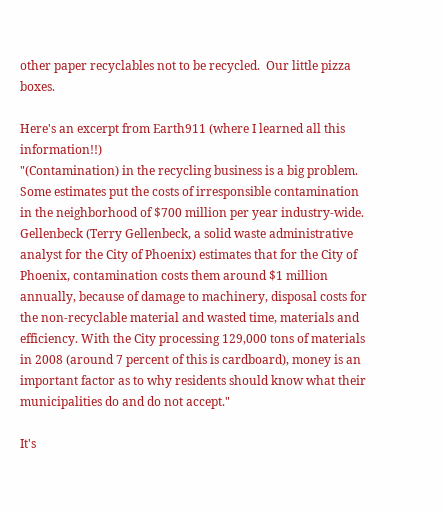other paper recyclables not to be recycled.  Our little pizza boxes.

Here's an excerpt from Earth911 (where I learned all this information!!)
"(Contamination) in the recycling business is a big problem. Some estimates put the costs of irresponsible contamination in the neighborhood of $700 million per year industry-wide. Gellenbeck (Terry Gellenbeck, a solid waste administrative analyst for the City of Phoenix) estimates that for the City of Phoenix, contamination costs them around $1 million annually, because of damage to machinery, disposal costs for the non-recyclable material and wasted time, materials and efficiency. With the City processing 129,000 tons of materials in 2008 (around 7 percent of this is cardboard), money is an important factor as to why residents should know what their municipalities do and do not accept."

It's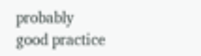probably good practice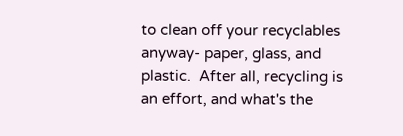to clean off your recyclables anyway- paper, glass, and plastic.  After all, recycling is an effort, and what's the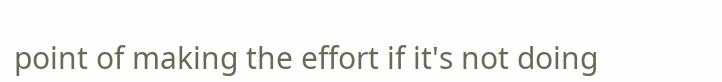point of making the effort if it's not doing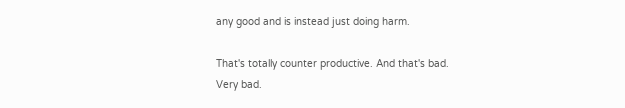any good and is instead just doing harm.

That's totally counter productive. And that's bad. Very bad.